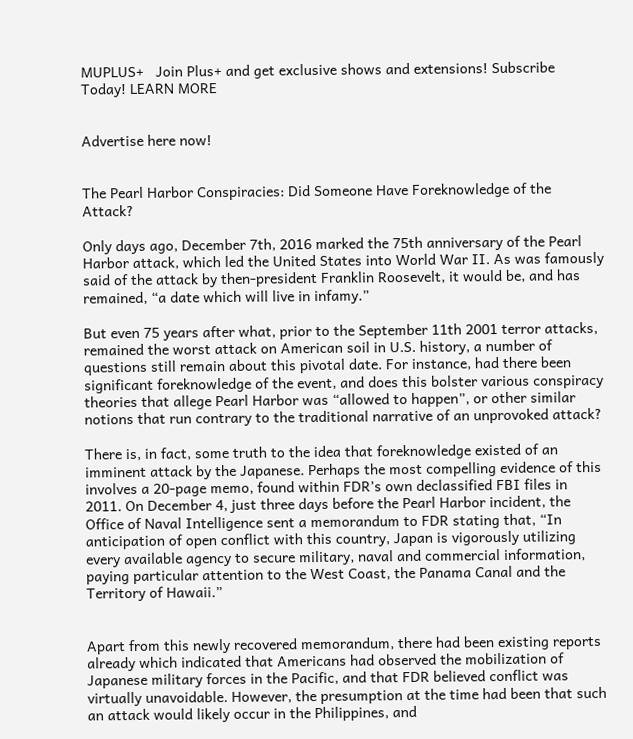MUPLUS+   Join Plus+ and get exclusive shows and extensions! Subscribe Today! LEARN MORE


Advertise here now!


The Pearl Harbor Conspiracies: Did Someone Have Foreknowledge of the Attack?

Only days ago, December 7th, 2016 marked the 75th anniversary of the Pearl Harbor attack, which led the United States into World War II. As was famously said of the attack by then-president Franklin Roosevelt, it would be, and has remained, “a date which will live in infamy.”

But even 75 years after what, prior to the September 11th 2001 terror attacks, remained the worst attack on American soil in U.S. history, a number of questions still remain about this pivotal date. For instance, had there been significant foreknowledge of the event, and does this bolster various conspiracy theories that allege Pearl Harbor was “allowed to happen”, or other similar notions that run contrary to the traditional narrative of an unprovoked attack?

There is, in fact, some truth to the idea that foreknowledge existed of an imminent attack by the Japanese. Perhaps the most compelling evidence of this involves a 20-page memo, found within FDR’s own declassified FBI files in 2011. On December 4, just three days before the Pearl Harbor incident, the Office of Naval Intelligence sent a memorandum to FDR stating that, “In anticipation of open conflict with this country, Japan is vigorously utilizing every available agency to secure military, naval and commercial information, paying particular attention to the West Coast, the Panama Canal and the Territory of Hawaii.”


Apart from this newly recovered memorandum, there had been existing reports already which indicated that Americans had observed the mobilization of Japanese military forces in the Pacific, and that FDR believed conflict was virtually unavoidable. However, the presumption at the time had been that such an attack would likely occur in the Philippines, and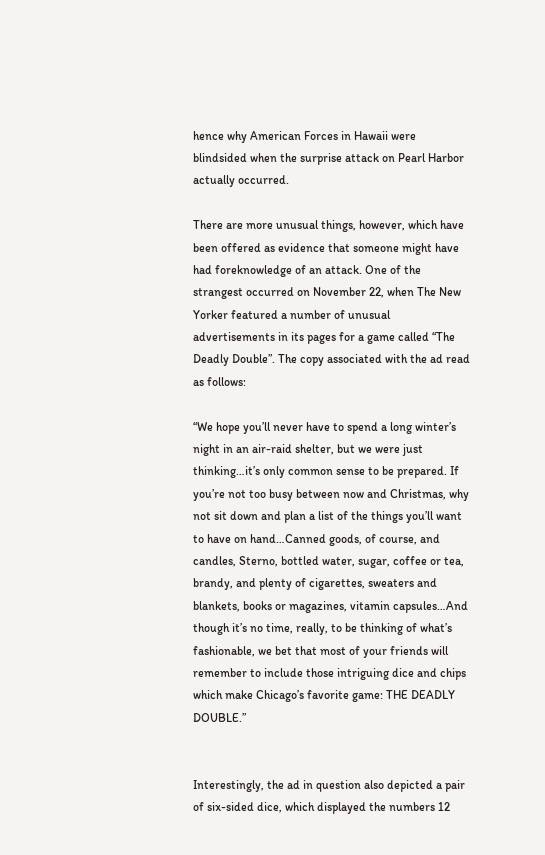hence why American Forces in Hawaii were blindsided when the surprise attack on Pearl Harbor actually occurred.

There are more unusual things, however, which have been offered as evidence that someone might have had foreknowledge of an attack. One of the strangest occurred on November 22, when The New Yorker featured a number of unusual advertisements in its pages for a game called “The Deadly Double”. The copy associated with the ad read as follows:

“We hope you’ll never have to spend a long winter’s night in an air-raid shelter, but we were just thinking…it’s only common sense to be prepared. If you’re not too busy between now and Christmas, why not sit down and plan a list of the things you’ll want to have on hand…Canned goods, of course, and candles, Sterno, bottled water, sugar, coffee or tea, brandy, and plenty of cigarettes, sweaters and blankets, books or magazines, vitamin capsules…And though it’s no time, really, to be thinking of what’s fashionable, we bet that most of your friends will remember to include those intriguing dice and chips which make Chicago’s favorite game: THE DEADLY DOUBLE.”


Interestingly, the ad in question also depicted a pair of six-sided dice, which displayed the numbers 12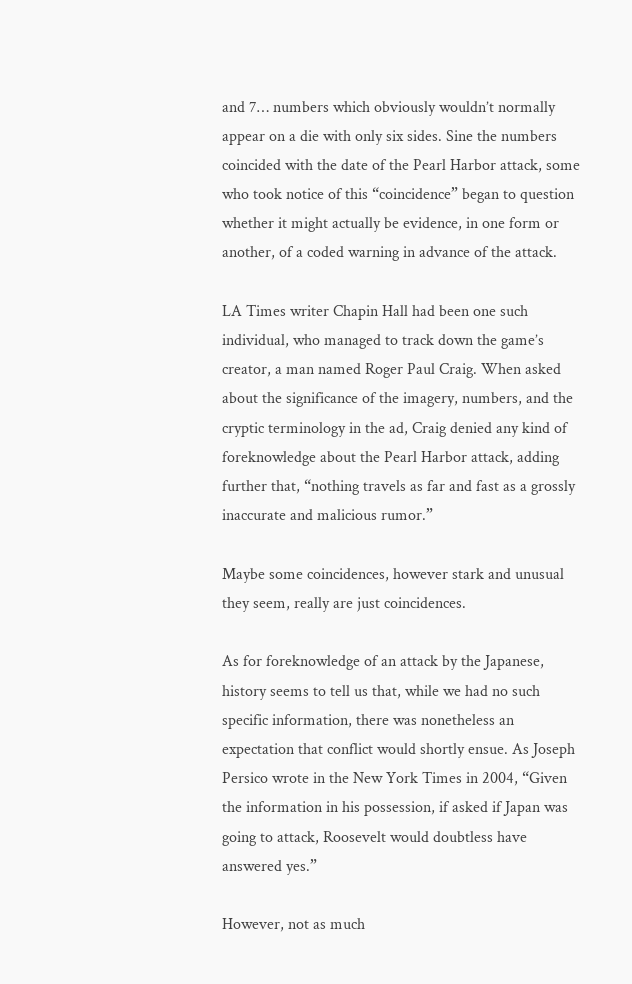and 7… numbers which obviously wouldn’t normally appear on a die with only six sides. Sine the numbers coincided with the date of the Pearl Harbor attack, some who took notice of this “coincidence” began to question whether it might actually be evidence, in one form or another, of a coded warning in advance of the attack.

LA Times writer Chapin Hall had been one such individual, who managed to track down the game’s creator, a man named Roger Paul Craig. When asked about the significance of the imagery, numbers, and the cryptic terminology in the ad, Craig denied any kind of foreknowledge about the Pearl Harbor attack, adding further that, “nothing travels as far and fast as a grossly inaccurate and malicious rumor.”

Maybe some coincidences, however stark and unusual they seem, really are just coincidences.

As for foreknowledge of an attack by the Japanese, history seems to tell us that, while we had no such specific information, there was nonetheless an expectation that conflict would shortly ensue. As Joseph Persico wrote in the New York Times in 2004, “Given the information in his possession, if asked if Japan was going to attack, Roosevelt would doubtless have answered yes.”

However, not as much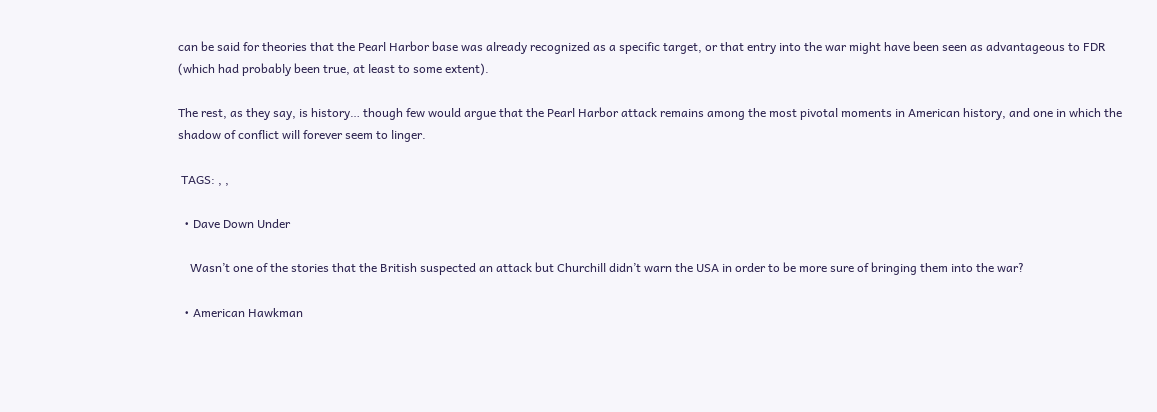can be said for theories that the Pearl Harbor base was already recognized as a specific target, or that entry into the war might have been seen as advantageous to FDR (which had probably been true, at least to some extent).

The rest, as they say, is history… though few would argue that the Pearl Harbor attack remains among the most pivotal moments in American history, and one in which the shadow of conflict will forever seem to linger.

 TAGS: , ,

  • Dave Down Under

    Wasn’t one of the stories that the British suspected an attack but Churchill didn’t warn the USA in order to be more sure of bringing them into the war?

  • American Hawkman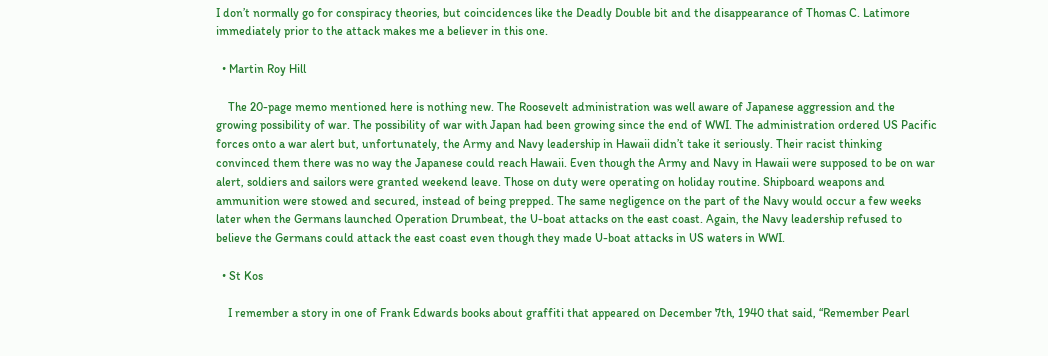I don’t normally go for conspiracy theories, but coincidences like the Deadly Double bit and the disappearance of Thomas C. Latimore immediately prior to the attack makes me a believer in this one.

  • Martin Roy Hill

    The 20-page memo mentioned here is nothing new. The Roosevelt administration was well aware of Japanese aggression and the growing possibility of war. The possibility of war with Japan had been growing since the end of WWI. The administration ordered US Pacific forces onto a war alert but, unfortunately, the Army and Navy leadership in Hawaii didn’t take it seriously. Their racist thinking convinced them there was no way the Japanese could reach Hawaii. Even though the Army and Navy in Hawaii were supposed to be on war alert, soldiers and sailors were granted weekend leave. Those on duty were operating on holiday routine. Shipboard weapons and ammunition were stowed and secured, instead of being prepped. The same negligence on the part of the Navy would occur a few weeks later when the Germans launched Operation Drumbeat, the U-boat attacks on the east coast. Again, the Navy leadership refused to believe the Germans could attack the east coast even though they made U-boat attacks in US waters in WWI.

  • St Kos

    I remember a story in one of Frank Edwards books about graffiti that appeared on December 7th, 1940 that said, “Remember Pearl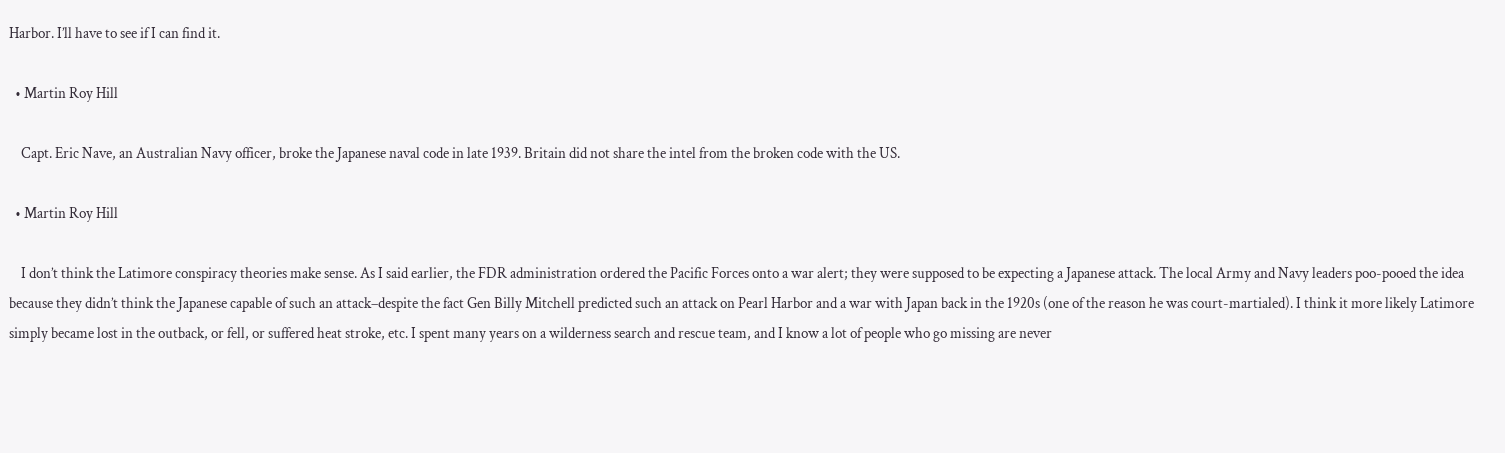Harbor. I’ll have to see if I can find it.

  • Martin Roy Hill

    Capt. Eric Nave, an Australian Navy officer, broke the Japanese naval code in late 1939. Britain did not share the intel from the broken code with the US.

  • Martin Roy Hill

    I don’t think the Latimore conspiracy theories make sense. As I said earlier, the FDR administration ordered the Pacific Forces onto a war alert; they were supposed to be expecting a Japanese attack. The local Army and Navy leaders poo-pooed the idea because they didn’t think the Japanese capable of such an attack–despite the fact Gen Billy Mitchell predicted such an attack on Pearl Harbor and a war with Japan back in the 1920s (one of the reason he was court-martialed). I think it more likely Latimore simply became lost in the outback, or fell, or suffered heat stroke, etc. I spent many years on a wilderness search and rescue team, and I know a lot of people who go missing are never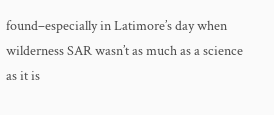found–especially in Latimore’s day when wilderness SAR wasn’t as much as a science as it is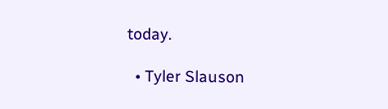today.

  • Tyler Slauson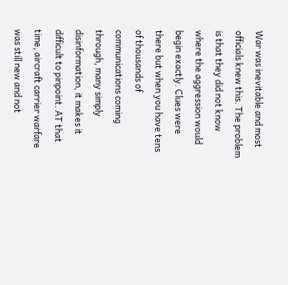War was inevitable and most officials knew this. The problem is that they did not know where the aggression would begin exactly. Clues were there but when you have tens of thousands of communications coming through, many simply disinformation, it makes it difficult to pinpoint. AT that time, aircraft carrier warfare was still new and not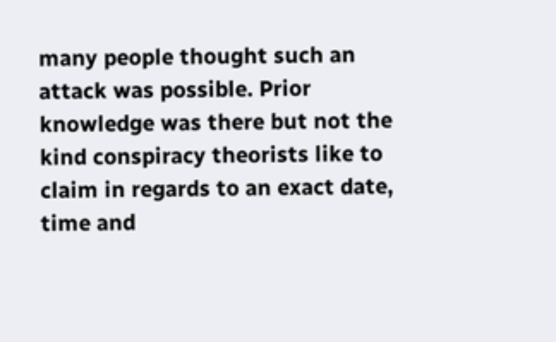many people thought such an attack was possible. Prior knowledge was there but not the kind conspiracy theorists like to claim in regards to an exact date, time and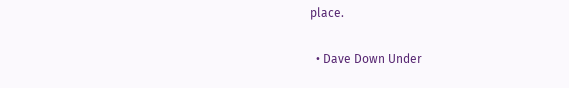place.

  • Dave Down Under